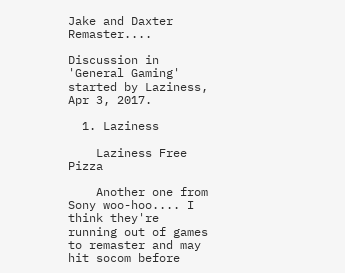Jake and Daxter Remaster....

Discussion in 'General Gaming' started by Laziness, Apr 3, 2017.

  1. Laziness

    Laziness Free Pizza

    Another one from Sony woo-hoo.... I think they're running out of games to remaster and may hit socom before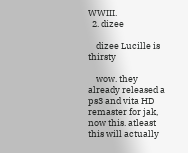WWIII.
  2. dizee

    dizee Lucille is thirsty

    wow. they already released a ps3 and vita HD remaster for jak, now this. atleast this will actually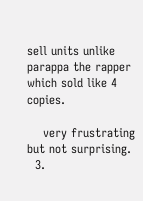sell units unlike parappa the rapper which sold like 4 copies.

    very frustrating but not surprising.
  3.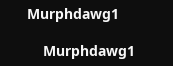Murphdawg1

    Murphdawg1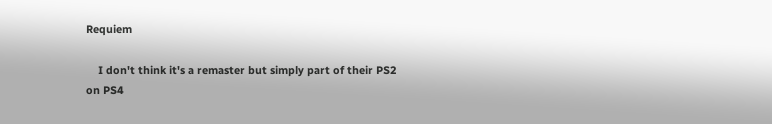Requiem

    I don't think it's a remaster but simply part of their PS2 on PS4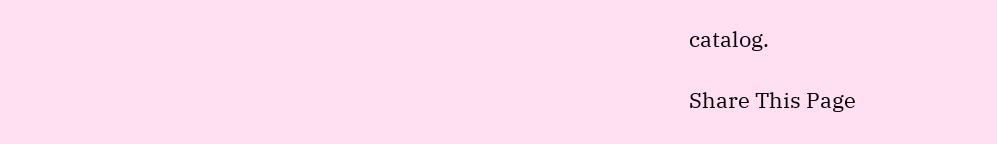catalog.

Share This Page